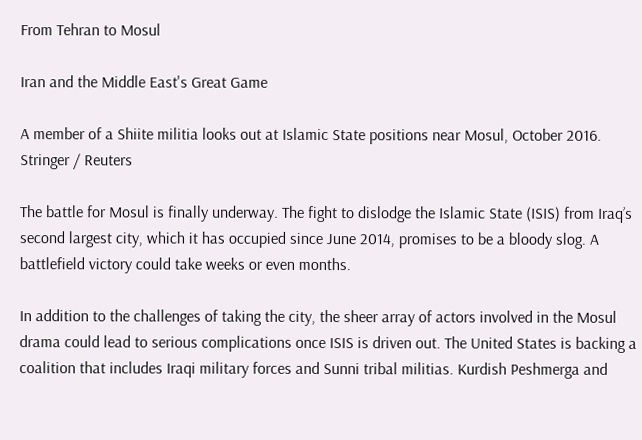From Tehran to Mosul

Iran and the Middle East's Great Game

A member of a Shiite militia looks out at Islamic State positions near Mosul, October 2016. Stringer / Reuters

The battle for Mosul is finally underway. The fight to dislodge the Islamic State (ISIS) from Iraq’s second largest city, which it has occupied since June 2014, promises to be a bloody slog. A battlefield victory could take weeks or even months.

In addition to the challenges of taking the city, the sheer array of actors involved in the Mosul drama could lead to serious complications once ISIS is driven out. The United States is backing a coalition that includes Iraqi military forces and Sunni tribal militias. Kurdish Peshmerga and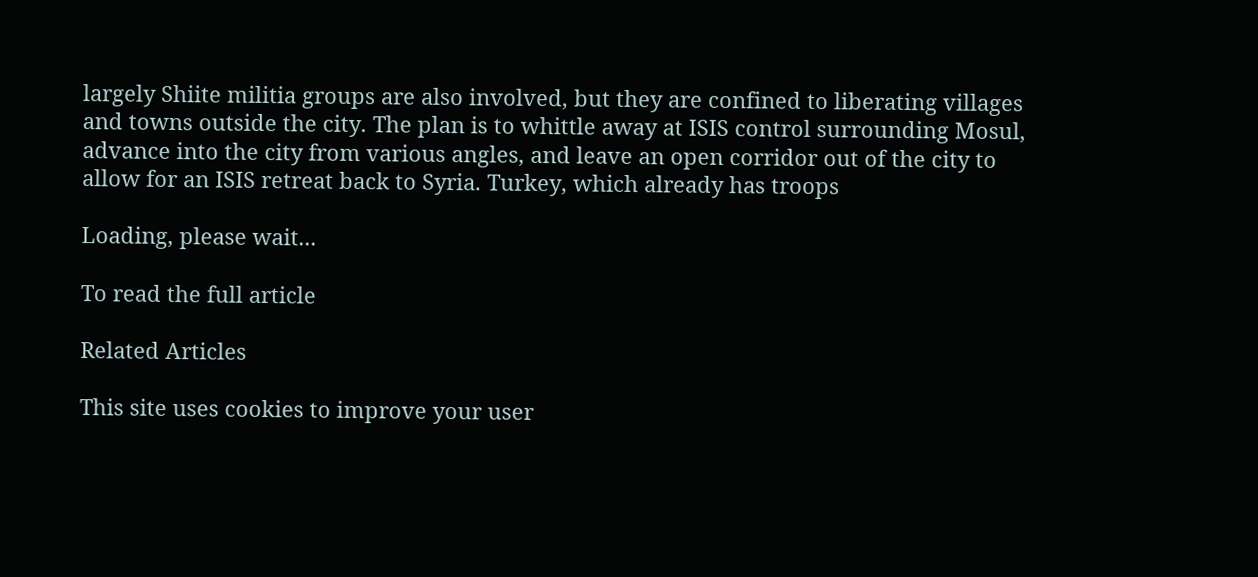largely Shiite militia groups are also involved, but they are confined to liberating villages and towns outside the city. The plan is to whittle away at ISIS control surrounding Mosul, advance into the city from various angles, and leave an open corridor out of the city to allow for an ISIS retreat back to Syria. Turkey, which already has troops

Loading, please wait...

To read the full article

Related Articles

This site uses cookies to improve your user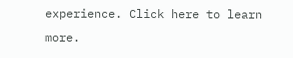experience. Click here to learn more.